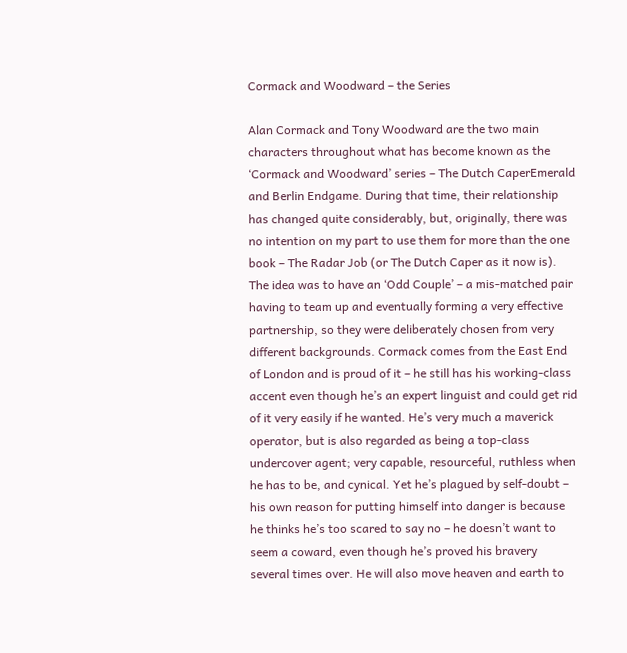Cormack and Woodward – the Series

Alan Cormack and Tony Woodward are the two main characters throughout what has become known as the ‘Cormack and Woodward’ series – The Dutch CaperEmerald and Berlin Endgame. During that time, their relationship has changed quite considerably, but, originally, there was no intention on my part to use them for more than the one book – The Radar Job (or The Dutch Caper as it now is). The idea was to have an ‘Odd Couple’ – a mis-matched pair having to team up and eventually forming a very effective partnership, so they were deliberately chosen from very different backgrounds. Cormack comes from the East End of London and is proud of it – he still has his working-class accent even though he’s an expert linguist and could get rid of it very easily if he wanted. He’s very much a maverick operator, but is also regarded as being a top-class undercover agent; very capable, resourceful, ruthless when he has to be, and cynical. Yet he’s plagued by self-doubt – his own reason for putting himself into danger is because he thinks he’s too scared to say no – he doesn’t want to seem a coward, even though he’s proved his bravery several times over. He will also move heaven and earth to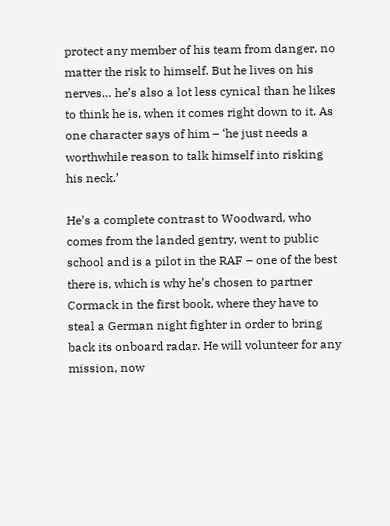protect any member of his team from danger, no matter the risk to himself. But he lives on his nerves… he’s also a lot less cynical than he likes to think he is, when it comes right down to it. As one character says of him – ‘he just needs a worthwhile reason to talk himself into risking his neck.’

He’s a complete contrast to Woodward, who comes from the landed gentry, went to public school and is a pilot in the RAF – one of the best there is, which is why he’s chosen to partner Cormack in the first book, where they have to steal a German night fighter in order to bring back its onboard radar. He will volunteer for any mission, now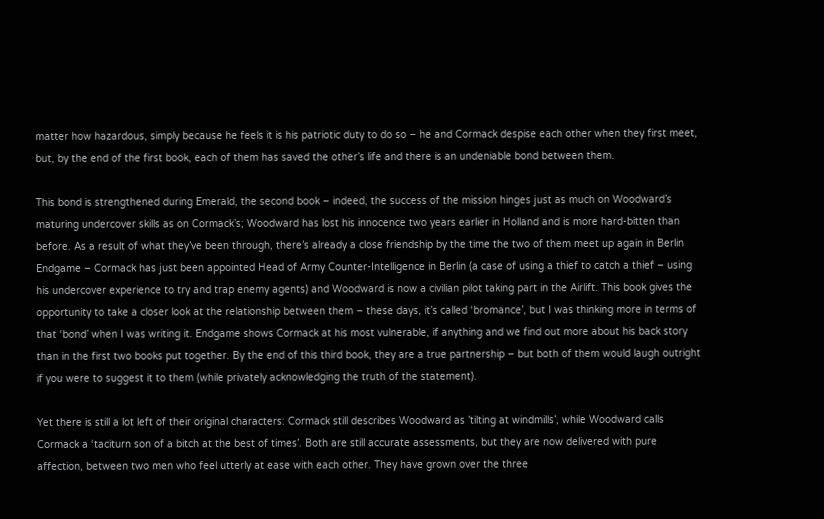matter how hazardous, simply because he feels it is his patriotic duty to do so – he and Cormack despise each other when they first meet, but, by the end of the first book, each of them has saved the other’s life and there is an undeniable bond between them.

This bond is strengthened during Emerald, the second book – indeed, the success of the mission hinges just as much on Woodward’s maturing undercover skills as on Cormack’s; Woodward has lost his innocence two years earlier in Holland and is more hard-bitten than before. As a result of what they’ve been through, there’s already a close friendship by the time the two of them meet up again in Berlin Endgame – Cormack has just been appointed Head of Army Counter-Intelligence in Berlin (a case of using a thief to catch a thief – using his undercover experience to try and trap enemy agents) and Woodward is now a civilian pilot taking part in the Airlift. This book gives the opportunity to take a closer look at the relationship between them – these days, it’s called ‘bromance’, but I was thinking more in terms of that ‘bond’ when I was writing it. Endgame shows Cormack at his most vulnerable, if anything and we find out more about his back story than in the first two books put together. By the end of this third book, they are a true partnership – but both of them would laugh outright if you were to suggest it to them (while privately acknowledging the truth of the statement).

Yet there is still a lot left of their original characters: Cormack still describes Woodward as ’tilting at windmills’, while Woodward calls Cormack a ‘taciturn son of a bitch at the best of times’. Both are still accurate assessments, but they are now delivered with pure affection, between two men who feel utterly at ease with each other. They have grown over the three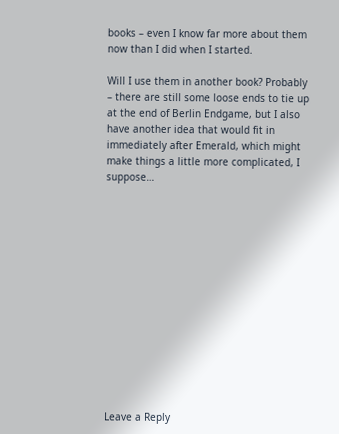books – even I know far more about them now than I did when I started.

Will I use them in another book? Probably – there are still some loose ends to tie up at the end of Berlin Endgame, but I also have another idea that would fit in immediately after Emerald, which might make things a little more complicated, I suppose…














Leave a Reply